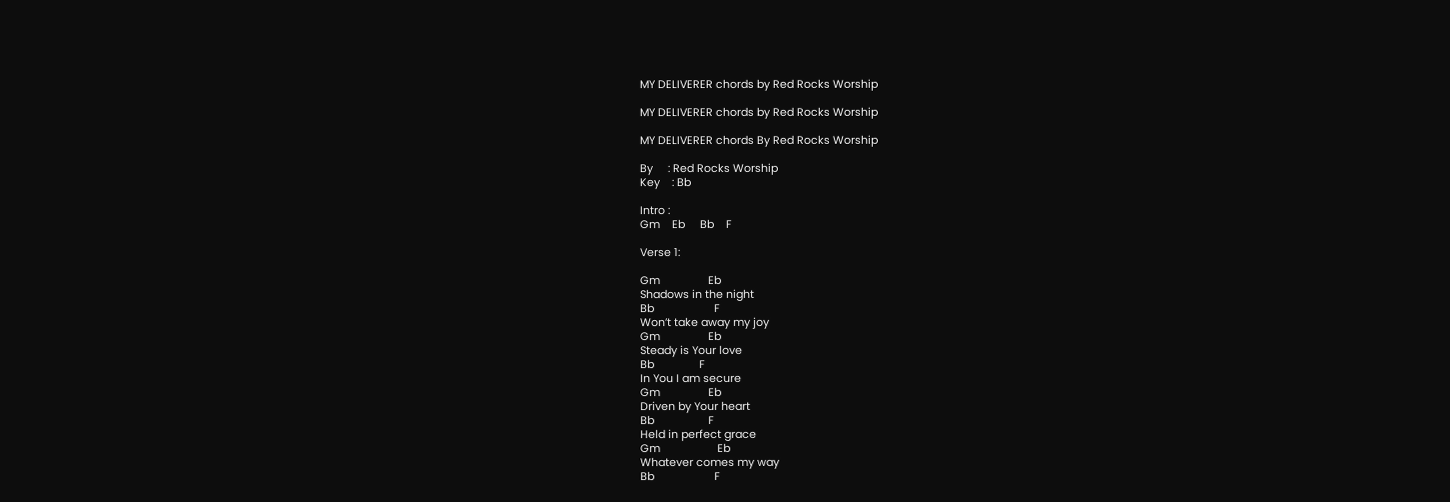MY DELIVERER chords by Red Rocks Worship

MY DELIVERER chords by Red Rocks Worship

MY DELIVERER chords By Red Rocks Worship

By     : Red Rocks Worship
Key    : Bb

Intro :
Gm    Eb     Bb    F

Verse 1:

Gm                Eb
Shadows in the night
Bb                    F
Won’t take away my joy
Gm                Eb
Steady is Your love
Bb               F
In You I am secure
Gm                Eb
Driven by Your heart
Bb                  F
Held in perfect grace
Gm                   Eb
Whatever comes my way
Bb                    F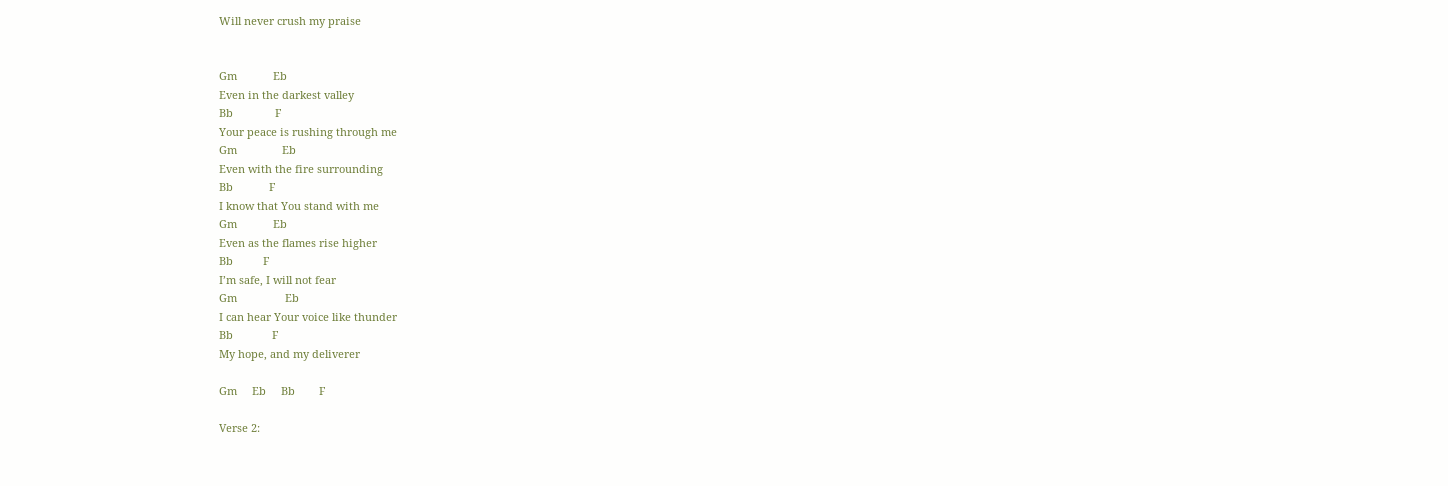Will never crush my praise


Gm            Eb
Even in the darkest valley
Bb              F
Your peace is rushing through me
Gm               Eb
Even with the fire surrounding
Bb            F
I know that You stand with me
Gm            Eb
Even as the flames rise higher
Bb          F
I’m safe, I will not fear
Gm                Eb
I can hear Your voice like thunder
Bb             F
My hope, and my deliverer

Gm     Eb     Bb        F

Verse 2: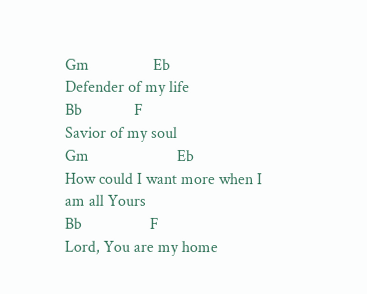Gm                Eb
Defender of my life
Bb             F
Savior of my soul
Gm                      Eb
How could I want more when I am all Yours
Bb                 F
Lord, You are my home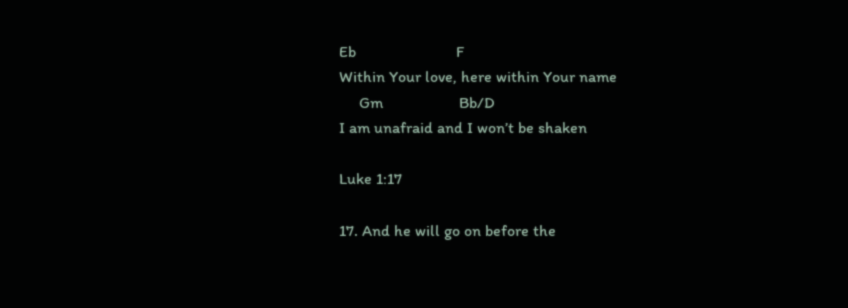Eb                         F
Within Your love, here within Your name
     Gm                   Bb/D
I am unafraid and I won’t be shaken

Luke 1:17

17. And he will go on before the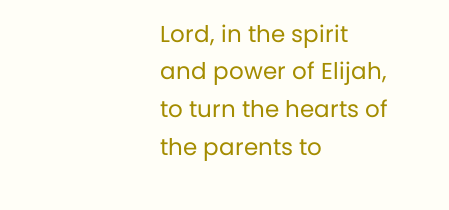Lord, in the spirit and power of Elijah, to turn the hearts of the parents to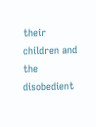their children and the disobedient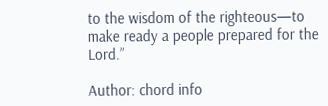to the wisdom of the righteous—to make ready a people prepared for the Lord.”

Author: chord info